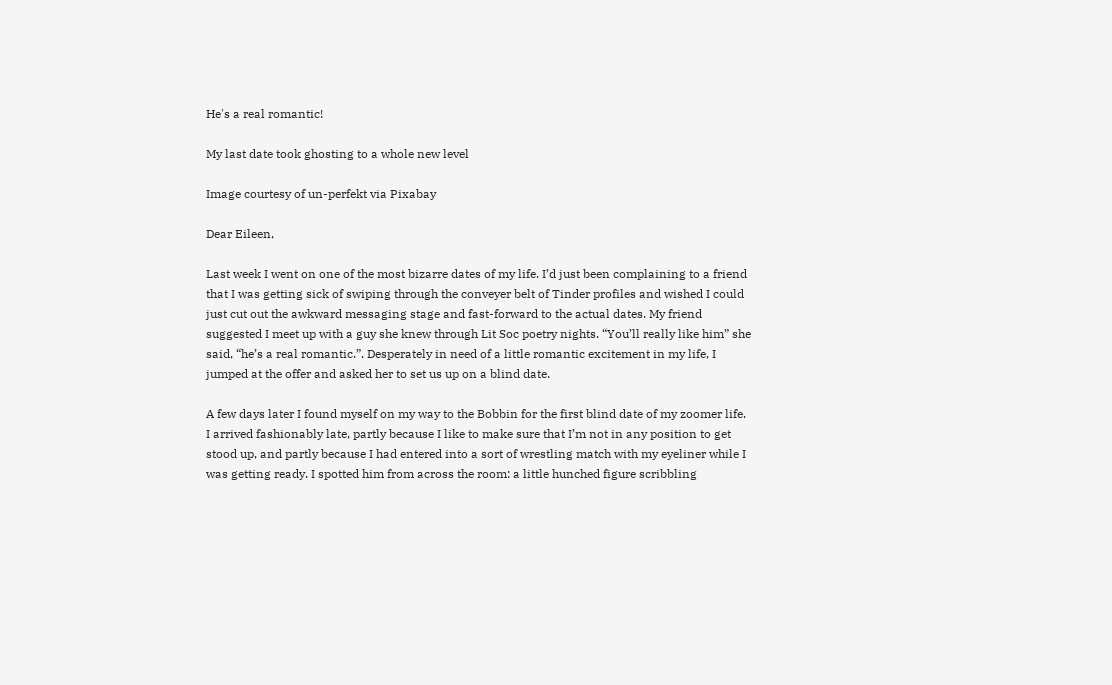He's a real romantic!

My last date took ghosting to a whole new level

Image courtesy of un-perfekt via Pixabay

Dear Eileen,

Last week I went on one of the most bizarre dates of my life. I’d just been complaining to a friend that I was getting sick of swiping through the conveyer belt of Tinder profiles and wished I could just cut out the awkward messaging stage and fast-forward to the actual dates. My friend suggested I meet up with a guy she knew through Lit Soc poetry nights. “You’ll really like him” she said, “he’s a real romantic.”. Desperately in need of a little romantic excitement in my life, I jumped at the offer and asked her to set us up on a blind date.

A few days later I found myself on my way to the Bobbin for the first blind date of my zoomer life. I arrived fashionably late, partly because I like to make sure that I’m not in any position to get stood up, and partly because I had entered into a sort of wrestling match with my eyeliner while I was getting ready. I spotted him from across the room: a little hunched figure scribbling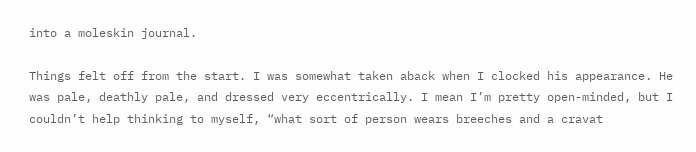into a moleskin journal.

Things felt off from the start. I was somewhat taken aback when I clocked his appearance. He was pale, deathly pale, and dressed very eccentrically. I mean I’m pretty open-minded, but I couldn’t help thinking to myself, “what sort of person wears breeches and a cravat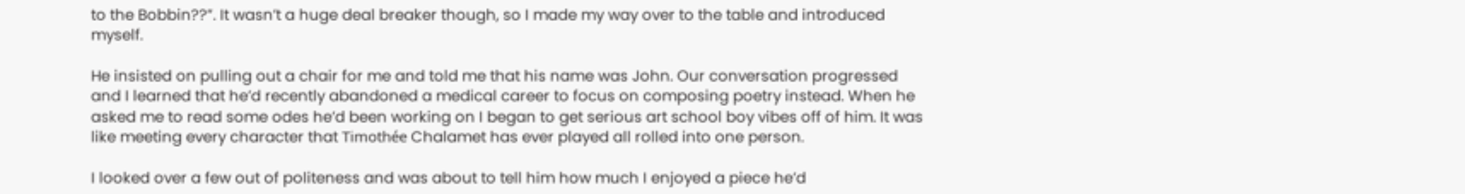to the Bobbin??”. It wasn’t a huge deal breaker though, so I made my way over to the table and introduced myself.

He insisted on pulling out a chair for me and told me that his name was John. Our conversation progressed and I learned that he’d recently abandoned a medical career to focus on composing poetry instead. When he asked me to read some odes he’d been working on I began to get serious art school boy vibes off of him. It was like meeting every character that Timothée Chalamet has ever played all rolled into one person.

I looked over a few out of politeness and was about to tell him how much I enjoyed a piece he’d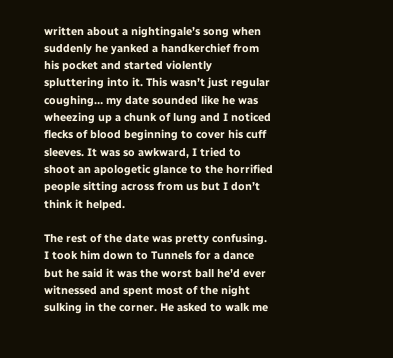written about a nightingale’s song when suddenly he yanked a handkerchief from his pocket and started violently spluttering into it. This wasn’t just regular coughing… my date sounded like he was wheezing up a chunk of lung and I noticed flecks of blood beginning to cover his cuff sleeves. It was so awkward, I tried to shoot an apologetic glance to the horrified people sitting across from us but I don’t think it helped.

The rest of the date was pretty confusing. I took him down to Tunnels for a dance but he said it was the worst ball he’d ever witnessed and spent most of the night sulking in the corner. He asked to walk me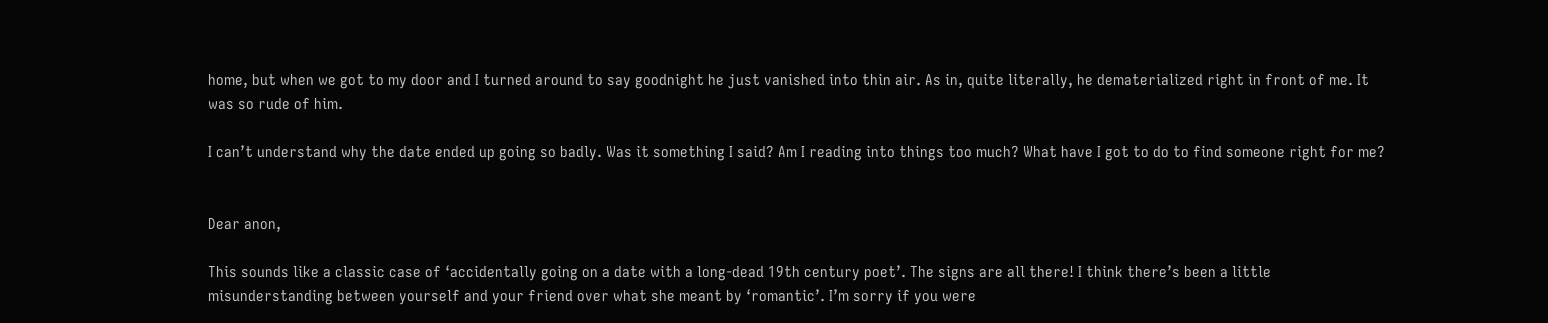home, but when we got to my door and I turned around to say goodnight he just vanished into thin air. As in, quite literally, he dematerialized right in front of me. It was so rude of him.

I can’t understand why the date ended up going so badly. Was it something I said? Am I reading into things too much? What have I got to do to find someone right for me?


Dear anon,

This sounds like a classic case of ‘accidentally going on a date with a long-dead 19th century poet’. The signs are all there! I think there’s been a little misunderstanding between yourself and your friend over what she meant by ‘romantic’. I’m sorry if you were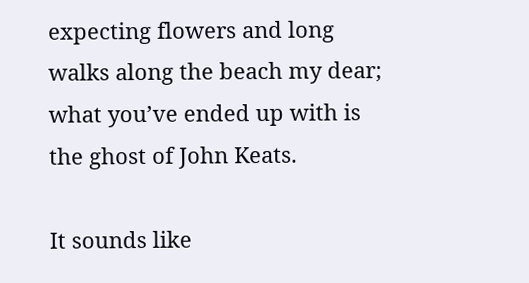expecting flowers and long walks along the beach my dear; what you’ve ended up with is the ghost of John Keats.

It sounds like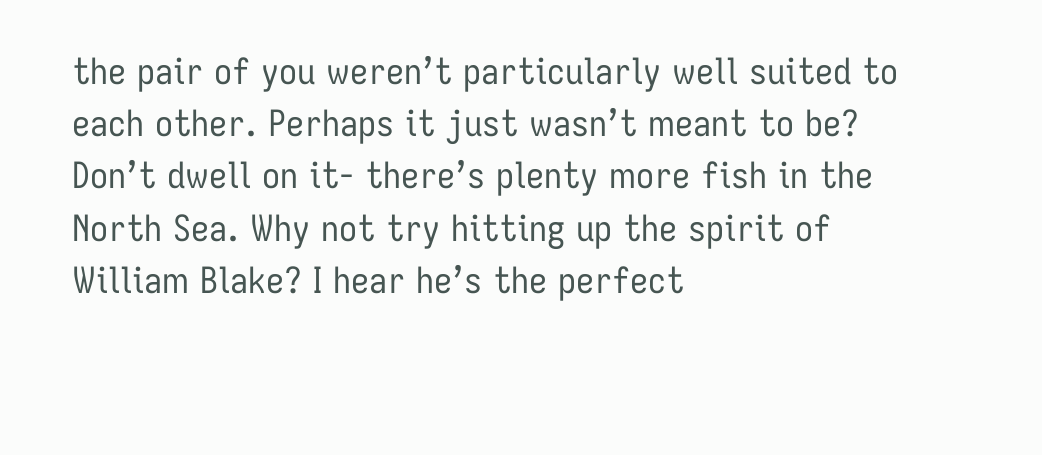the pair of you weren’t particularly well suited to each other. Perhaps it just wasn’t meant to be? Don’t dwell on it- there’s plenty more fish in the North Sea. Why not try hitting up the spirit of William Blake? I hear he’s the perfect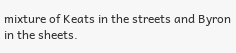mixture of Keats in the streets and Byron in the sheets.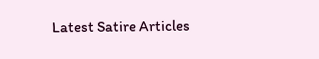Latest Satire Articles